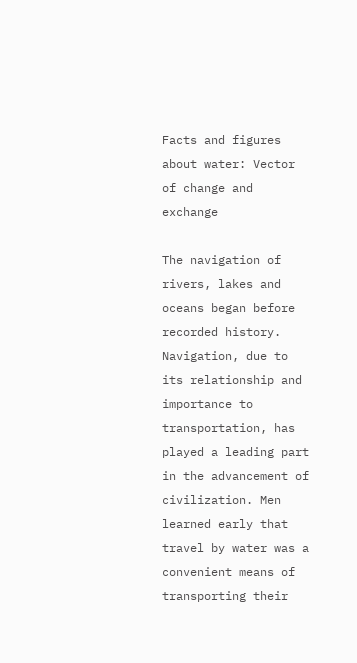Facts and figures about water: Vector of change and exchange

The navigation of rivers, lakes and oceans began before recorded history. Navigation, due to its relationship and importance to transportation, has played a leading part in the advancement of civilization. Men learned early that travel by water was a convenient means of transporting their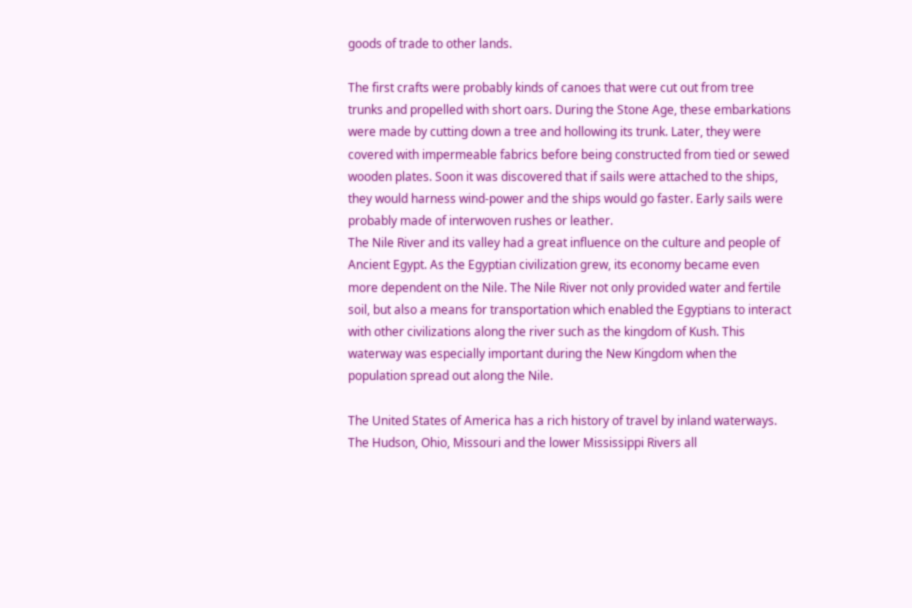goods of trade to other lands.

The first crafts were probably kinds of canoes that were cut out from tree trunks and propelled with short oars. During the Stone Age, these embarkations were made by cutting down a tree and hollowing its trunk. Later, they were covered with impermeable fabrics before being constructed from tied or sewed wooden plates. Soon it was discovered that if sails were attached to the ships, they would harness wind-power and the ships would go faster. Early sails were probably made of interwoven rushes or leather.
The Nile River and its valley had a great influence on the culture and people of Ancient Egypt. As the Egyptian civilization grew, its economy became even more dependent on the Nile. The Nile River not only provided water and fertile soil, but also a means for transportation which enabled the Egyptians to interact with other civilizations along the river such as the kingdom of Kush. This waterway was especially important during the New Kingdom when the population spread out along the Nile.

The United States of America has a rich history of travel by inland waterways. The Hudson, Ohio, Missouri and the lower Mississippi Rivers all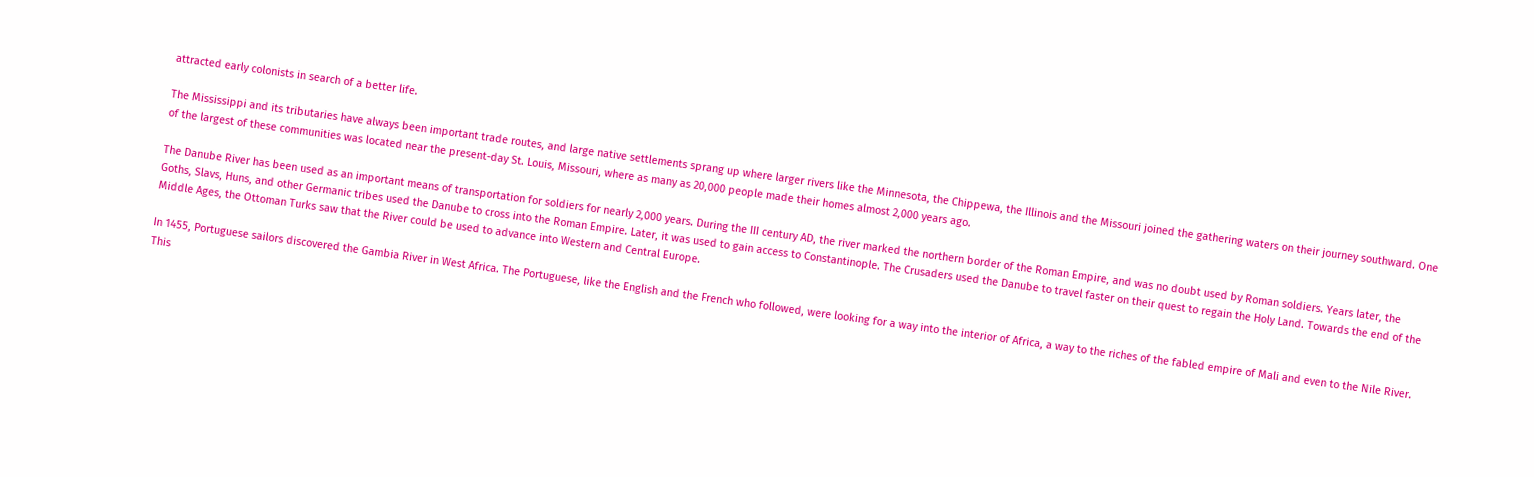attracted early colonists in search of a better life.

The Mississippi and its tributaries have always been important trade routes, and large native settlements sprang up where larger rivers like the Minnesota, the Chippewa, the Illinois and the Missouri joined the gathering waters on their journey southward. One of the largest of these communities was located near the present-day St. Louis, Missouri, where as many as 20,000 people made their homes almost 2,000 years ago.

The Danube River has been used as an important means of transportation for soldiers for nearly 2,000 years. During the III century AD, the river marked the northern border of the Roman Empire, and was no doubt used by Roman soldiers. Years later, the Goths, Slavs, Huns, and other Germanic tribes used the Danube to cross into the Roman Empire. Later, it was used to gain access to Constantinople. The Crusaders used the Danube to travel faster on their quest to regain the Holy Land. Towards the end of the Middle Ages, the Ottoman Turks saw that the River could be used to advance into Western and Central Europe.

In 1455, Portuguese sailors discovered the Gambia River in West Africa. The Portuguese, like the English and the French who followed, were looking for a way into the interior of Africa, a way to the riches of the fabled empire of Mali and even to the Nile River. This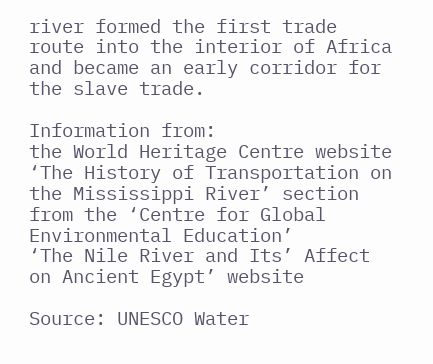river formed the first trade route into the interior of Africa and became an early corridor for the slave trade.

Information from:
the World Heritage Centre website
‘The History of Transportation on the Mississippi River’ section from the ‘Centre for Global Environmental Education’
‘The Nile River and Its’ Affect on Ancient Egypt’ website

Source: UNESCO Water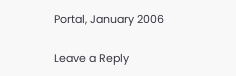Portal, January 2006

Leave a Reply